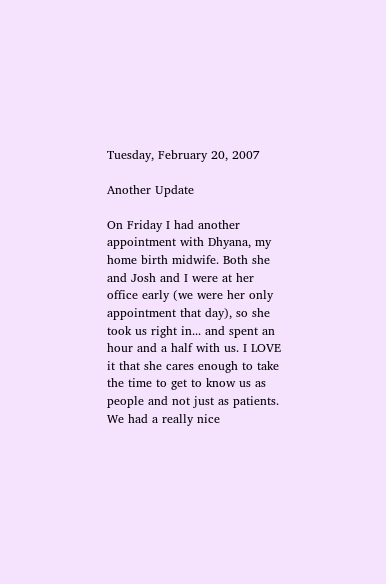Tuesday, February 20, 2007

Another Update

On Friday I had another appointment with Dhyana, my home birth midwife. Both she and Josh and I were at her office early (we were her only appointment that day), so she took us right in... and spent an hour and a half with us. I LOVE it that she cares enough to take the time to get to know us as people and not just as patients. We had a really nice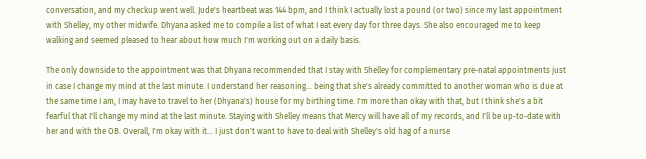conversation, and my checkup went well. Jude's heartbeat was 144 bpm, and I think I actually lost a pound (or two) since my last appointment with Shelley, my other midwife. Dhyana asked me to compile a list of what I eat every day for three days. She also encouraged me to keep walking and seemed pleased to hear about how much I'm working out on a daily basis.

The only downside to the appointment was that Dhyana recommended that I stay with Shelley for complementary pre-natal appointments just in case I change my mind at the last minute. I understand her reasoning... being that she's already committed to another woman who is due at the same time I am, I may have to travel to her (Dhyana's) house for my birthing time. I'm more than okay with that, but I think she's a bit fearful that I'll change my mind at the last minute. Staying with Shelley means that Mercy will have all of my records, and I'll be up-to-date with her and with the OB. Overall, I'm okay with it... I just don't want to have to deal with Shelley's old hag of a nurse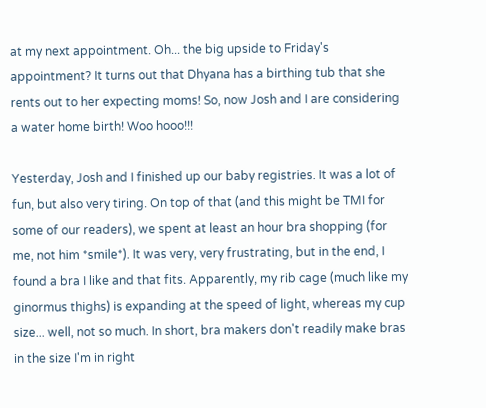at my next appointment. Oh... the big upside to Friday's appointment? It turns out that Dhyana has a birthing tub that she rents out to her expecting moms! So, now Josh and I are considering a water home birth! Woo hooo!!!

Yesterday, Josh and I finished up our baby registries. It was a lot of fun, but also very tiring. On top of that (and this might be TMI for some of our readers), we spent at least an hour bra shopping (for me, not him *smile*). It was very, very frustrating, but in the end, I found a bra I like and that fits. Apparently, my rib cage (much like my ginormus thighs) is expanding at the speed of light, whereas my cup size... well, not so much. In short, bra makers don't readily make bras in the size I'm in right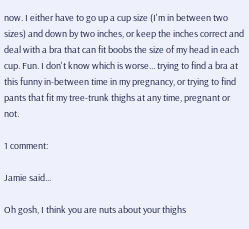now. I either have to go up a cup size (I'm in between two sizes) and down by two inches, or keep the inches correct and deal with a bra that can fit boobs the size of my head in each cup. Fun. I don't know which is worse... trying to find a bra at this funny in-between time in my pregnancy, or trying to find pants that fit my tree-trunk thighs at any time, pregnant or not.

1 comment:

Jamie said...

Oh gosh, I think you are nuts about your thighs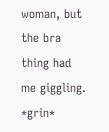woman, but the bra thing had me giggling. *grin*